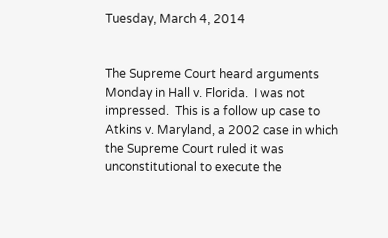Tuesday, March 4, 2014


The Supreme Court heard arguments Monday in Hall v. Florida.  I was not impressed.  This is a follow up case to Atkins v. Maryland, a 2002 case in which the Supreme Court ruled it was unconstitutional to execute the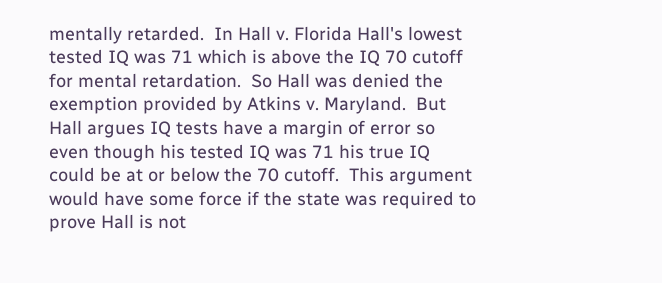mentally retarded.  In Hall v. Florida Hall's lowest tested IQ was 71 which is above the IQ 70 cutoff for mental retardation.  So Hall was denied the exemption provided by Atkins v. Maryland.  But Hall argues IQ tests have a margin of error so even though his tested IQ was 71 his true IQ could be at or below the 70 cutoff.  This argument would have some force if the state was required to prove Hall is not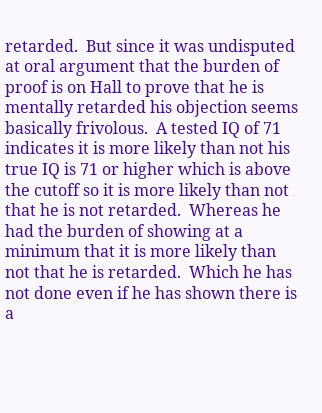retarded.  But since it was undisputed at oral argument that the burden of proof is on Hall to prove that he is mentally retarded his objection seems basically frivolous.  A tested IQ of 71 indicates it is more likely than not his true IQ is 71 or higher which is above the cutoff so it is more likely than not that he is not retarded.  Whereas he had the burden of showing at a minimum that it is more likely than not that he is retarded.  Which he has not done even if he has shown there is a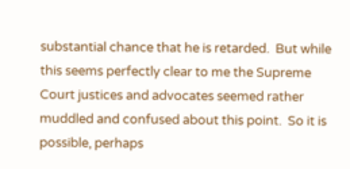substantial chance that he is retarded.  But while this seems perfectly clear to me the Supreme Court justices and advocates seemed rather muddled and confused about this point.  So it is possible, perhaps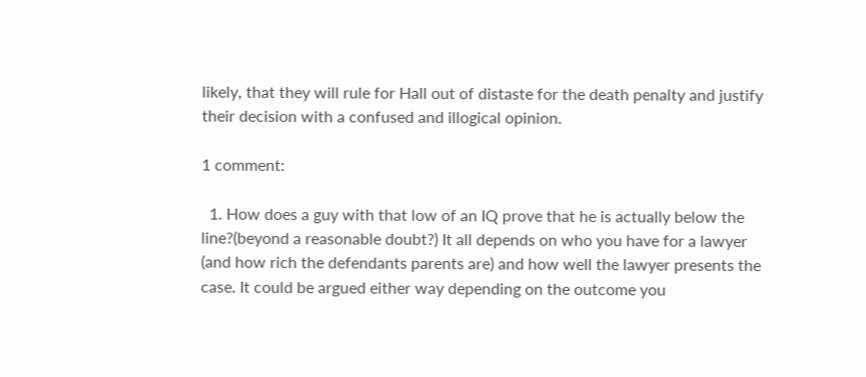likely, that they will rule for Hall out of distaste for the death penalty and justify their decision with a confused and illogical opinion.

1 comment:

  1. How does a guy with that low of an IQ prove that he is actually below the line?(beyond a reasonable doubt?) It all depends on who you have for a lawyer (and how rich the defendants parents are) and how well the lawyer presents the case. It could be argued either way depending on the outcome you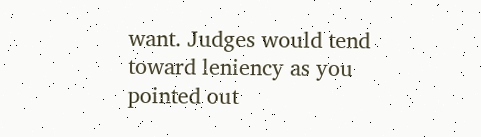want. Judges would tend toward leniency as you pointed out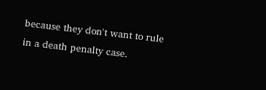because they don't want to rule in a death penalty case.